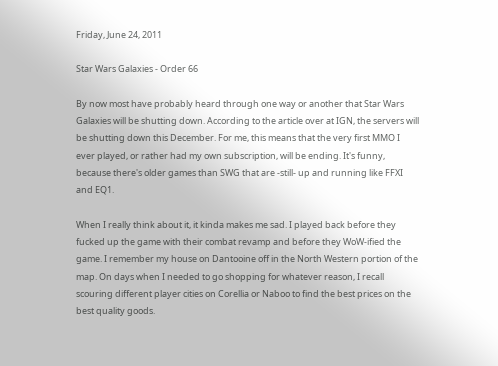Friday, June 24, 2011

Star Wars Galaxies - Order 66

By now most have probably heard through one way or another that Star Wars Galaxies will be shutting down. According to the article over at IGN, the servers will be shutting down this December. For me, this means that the very first MMO I ever played, or rather had my own subscription, will be ending. It's funny, because there's older games than SWG that are -still- up and running like FFXI and EQ1.

When I really think about it, it kinda makes me sad. I played back before they fucked up the game with their combat revamp and before they WoW-ified the game. I remember my house on Dantooine off in the North Western portion of the map. On days when I needed to go shopping for whatever reason, I recall scouring different player cities on Corellia or Naboo to find the best prices on the best quality goods.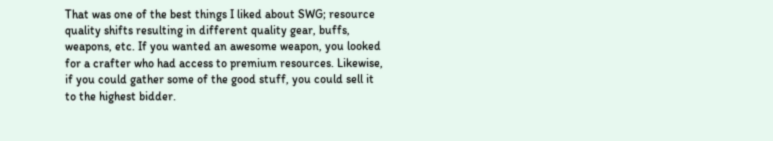That was one of the best things I liked about SWG; resource quality shifts resulting in different quality gear, buffs, weapons, etc. If you wanted an awesome weapon, you looked for a crafter who had access to premium resources. Likewise, if you could gather some of the good stuff, you could sell it to the highest bidder.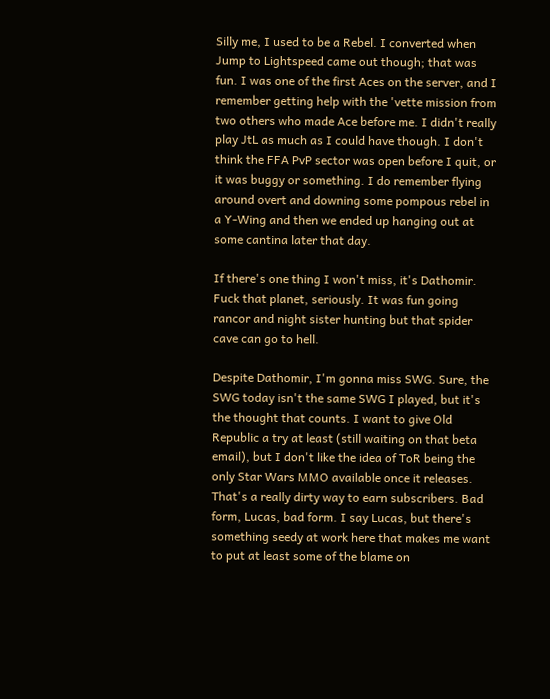Silly me, I used to be a Rebel. I converted when Jump to Lightspeed came out though; that was fun. I was one of the first Aces on the server, and I remember getting help with the 'vette mission from two others who made Ace before me. I didn't really play JtL as much as I could have though. I don't think the FFA PvP sector was open before I quit, or it was buggy or something. I do remember flying around overt and downing some pompous rebel in a Y-Wing and then we ended up hanging out at some cantina later that day.

If there's one thing I won't miss, it's Dathomir. Fuck that planet, seriously. It was fun going rancor and night sister hunting but that spider cave can go to hell.

Despite Dathomir, I'm gonna miss SWG. Sure, the SWG today isn't the same SWG I played, but it's the thought that counts. I want to give Old Republic a try at least (still waiting on that beta email), but I don't like the idea of ToR being the only Star Wars MMO available once it releases. That's a really dirty way to earn subscribers. Bad form, Lucas, bad form. I say Lucas, but there's something seedy at work here that makes me want to put at least some of the blame on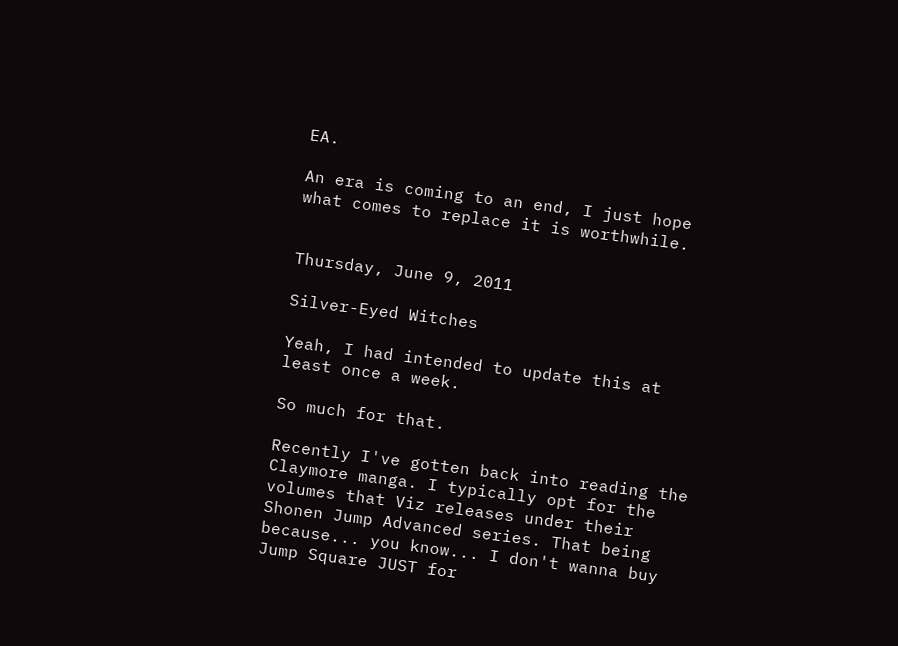EA.

An era is coming to an end, I just hope what comes to replace it is worthwhile.


Thursday, June 9, 2011

Silver-Eyed Witches

Yeah, I had intended to update this at least once a week.

So much for that.

Recently I've gotten back into reading the Claymore manga. I typically opt for the volumes that Viz releases under their Shonen Jump Advanced series. That being because... you know... I don't wanna buy Jump Square JUST for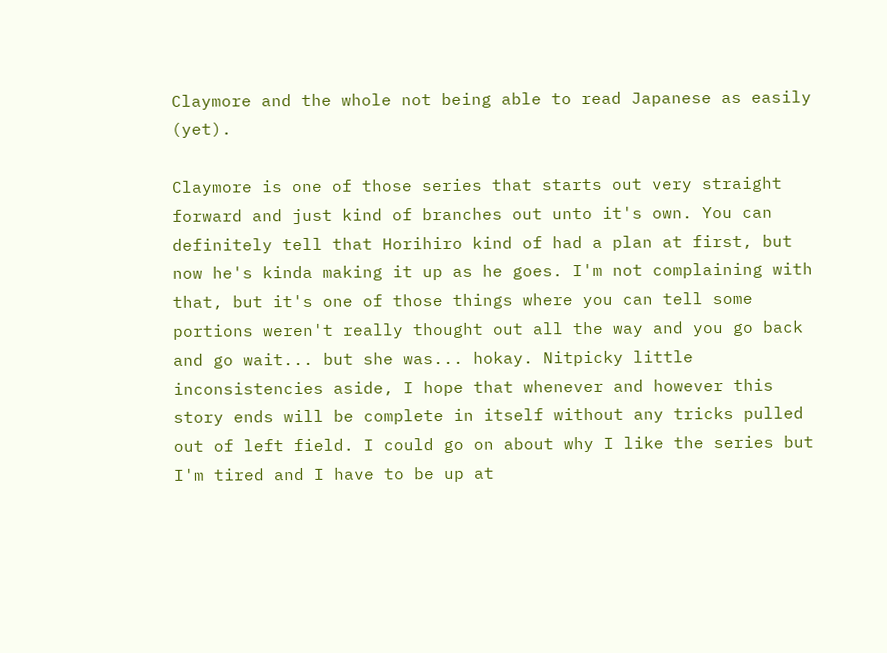Claymore and the whole not being able to read Japanese as easily (yet).

Claymore is one of those series that starts out very straight forward and just kind of branches out unto it's own. You can definitely tell that Horihiro kind of had a plan at first, but now he's kinda making it up as he goes. I'm not complaining with that, but it's one of those things where you can tell some portions weren't really thought out all the way and you go back and go wait... but she was... hokay. Nitpicky little inconsistencies aside, I hope that whenever and however this story ends will be complete in itself without any tricks pulled out of left field. I could go on about why I like the series but I'm tired and I have to be up at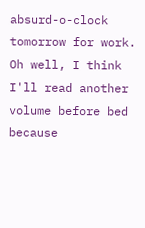absurd-o-clock tomorrow for work. Oh well, I think I'll read another volume before bed because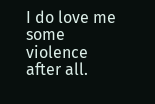I do love me some violence after all.